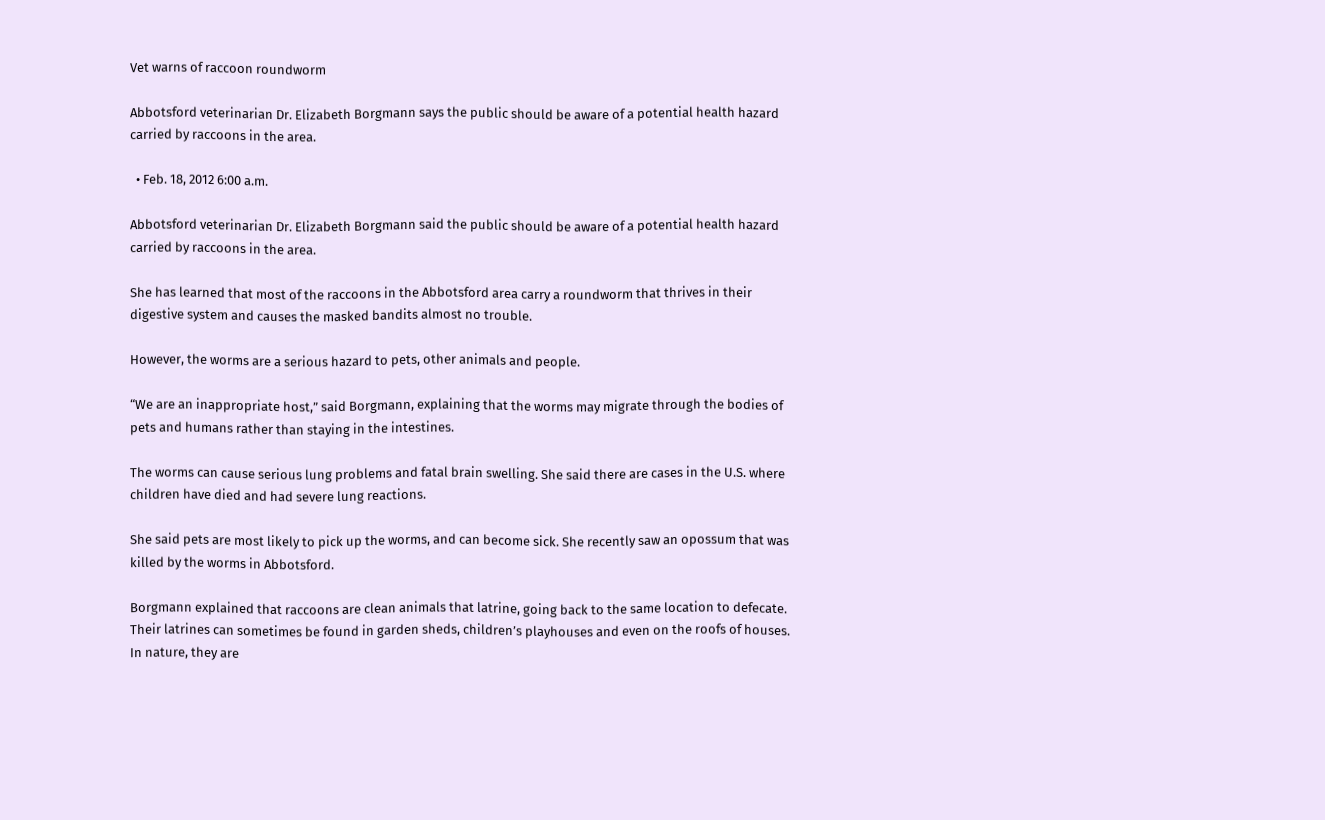Vet warns of raccoon roundworm

Abbotsford veterinarian Dr. Elizabeth Borgmann says the public should be aware of a potential health hazard carried by raccoons in the area.

  • Feb. 18, 2012 6:00 a.m.

Abbotsford veterinarian Dr. Elizabeth Borgmann said the public should be aware of a potential health hazard carried by raccoons in the area.

She has learned that most of the raccoons in the Abbotsford area carry a roundworm that thrives in their digestive system and causes the masked bandits almost no trouble.

However, the worms are a serious hazard to pets, other animals and people.

“We are an inappropriate host,” said Borgmann, explaining that the worms may migrate through the bodies of pets and humans rather than staying in the intestines.

The worms can cause serious lung problems and fatal brain swelling. She said there are cases in the U.S. where children have died and had severe lung reactions.

She said pets are most likely to pick up the worms, and can become sick. She recently saw an opossum that was killed by the worms in Abbotsford.

Borgmann explained that raccoons are clean animals that latrine, going back to the same location to defecate. Their latrines can sometimes be found in garden sheds, children’s playhouses and even on the roofs of houses. In nature, they are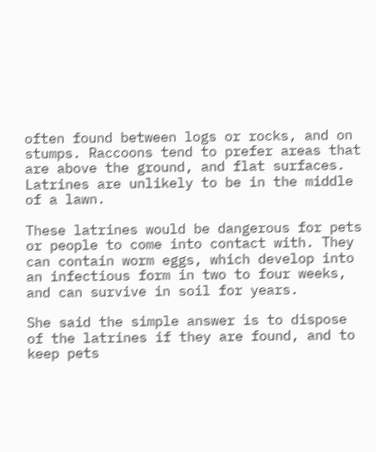often found between logs or rocks, and on stumps. Raccoons tend to prefer areas that are above the ground, and flat surfaces. Latrines are unlikely to be in the middle of a lawn.

These latrines would be dangerous for pets or people to come into contact with. They can contain worm eggs, which develop into an infectious form in two to four weeks, and can survive in soil for years.

She said the simple answer is to dispose of the latrines if they are found, and to keep pets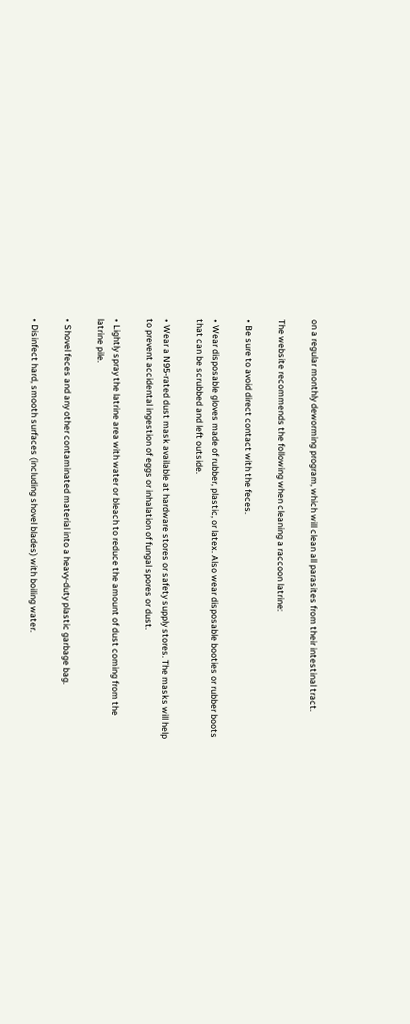on a regular monthly deworming program, which will clean all parasites from their intestinal tract.

The website recommends the following when cleaning a raccoon latrine:

• Be sure to avoid direct contact with the feces.

• Wear disposable gloves made of rubber, plastic, or latex. Also wear disposable booties or rubber boots that can be scrubbed and left outside.

• Wear a N95-rated dust mask available at hardware stores or safety supply stores. The masks will help to prevent accidental ingestion of eggs or inhalation of fungal spores or dust.

• Lightly spray the latrine area with water or bleach to reduce the amount of dust coming from the latrine pile.

• Shovel feces and any other contaminated material into a heavy-duty plastic garbage bag.

• Disinfect hard, smooth surfaces (including shovel blades) with boiling water.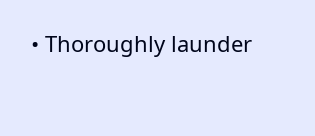• Thoroughly launder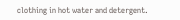clothing in hot water and detergent.